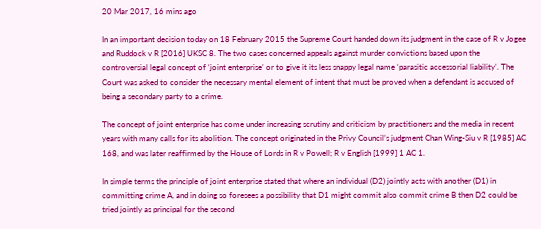20 Mar 2017, 16 mins ago

In an important decision today on 18 February 2015 the Supreme Court handed down its judgment in the case of R v Jogee and Ruddock v R [2016] UKSC 8. The two cases concerned appeals against murder convictions based upon the controversial legal concept of ‘joint enterprise’ or to give it its less snappy legal name ‘parasitic accessorial liability’. The Court was asked to consider the necessary mental element of intent that must be proved when a defendant is accused of being a secondary party to a crime.

The concept of joint enterprise has come under increasing scrutiny and criticism by practitioners and the media in recent years with many calls for its abolition. The concept originated in the Privy Council’s judgment Chan Wing-Siu v R [1985] AC 168, and was later reaffirmed by the House of Lords in R v Powell; R v English [1999] 1 AC 1.

In simple terms the principle of joint enterprise stated that where an individual (D2) jointly acts with another (D1) in committing crime A, and in doing so foresees a possibility that D1 might commit also commit crime B then D2 could be tried jointly as principal for the second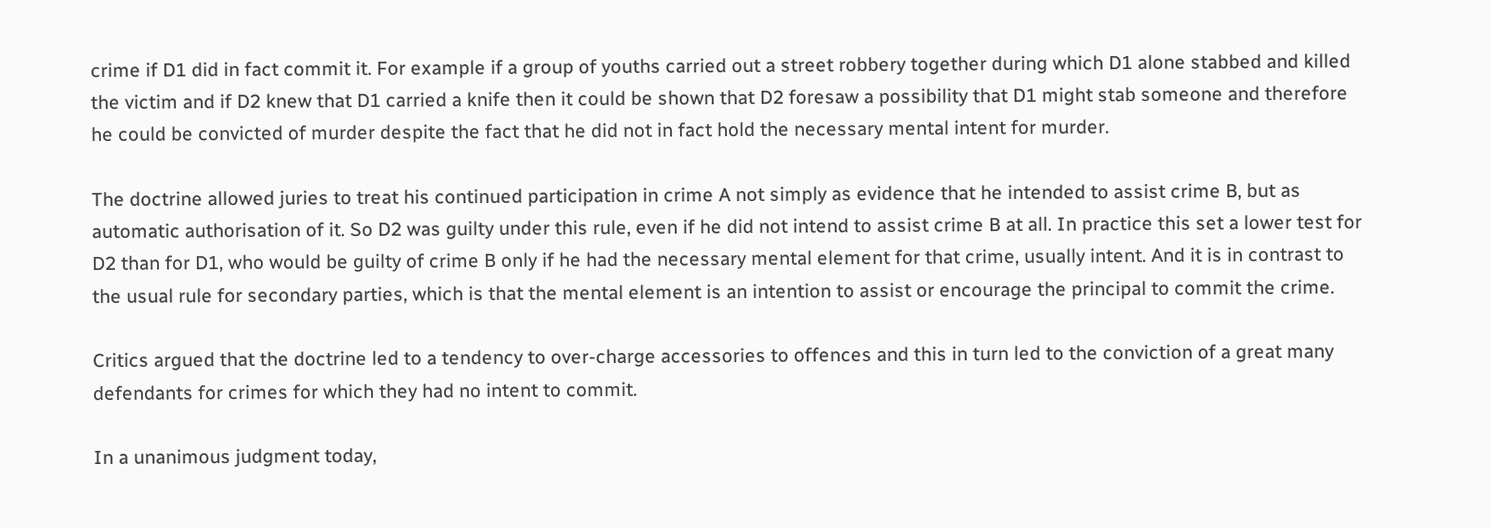crime if D1 did in fact commit it. For example if a group of youths carried out a street robbery together during which D1 alone stabbed and killed the victim and if D2 knew that D1 carried a knife then it could be shown that D2 foresaw a possibility that D1 might stab someone and therefore he could be convicted of murder despite the fact that he did not in fact hold the necessary mental intent for murder.

The doctrine allowed juries to treat his continued participation in crime A not simply as evidence that he intended to assist crime B, but as automatic authorisation of it. So D2 was guilty under this rule, even if he did not intend to assist crime B at all. In practice this set a lower test for D2 than for D1, who would be guilty of crime B only if he had the necessary mental element for that crime, usually intent. And it is in contrast to the usual rule for secondary parties, which is that the mental element is an intention to assist or encourage the principal to commit the crime.

Critics argued that the doctrine led to a tendency to over-charge accessories to offences and this in turn led to the conviction of a great many defendants for crimes for which they had no intent to commit.

In a unanimous judgment today,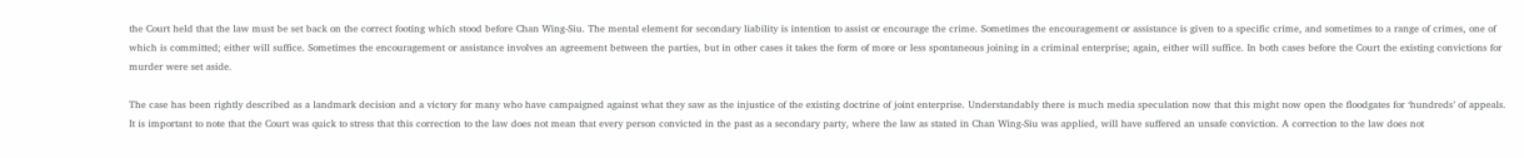the Court held that the law must be set back on the correct footing which stood before Chan Wing-Siu. The mental element for secondary liability is intention to assist or encourage the crime. Sometimes the encouragement or assistance is given to a specific crime, and sometimes to a range of crimes, one of which is committed; either will suffice. Sometimes the encouragement or assistance involves an agreement between the parties, but in other cases it takes the form of more or less spontaneous joining in a criminal enterprise; again, either will suffice. In both cases before the Court the existing convictions for murder were set aside.

The case has been rightly described as a landmark decision and a victory for many who have campaigned against what they saw as the injustice of the existing doctrine of joint enterprise. Understandably there is much media speculation now that this might now open the floodgates for ‘hundreds’ of appeals.  It is important to note that the Court was quick to stress that this correction to the law does not mean that every person convicted in the past as a secondary party, where the law as stated in Chan Wing-Siu was applied, will have suffered an unsafe conviction. A correction to the law does not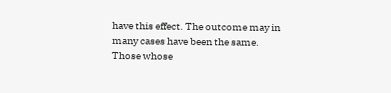have this effect. The outcome may in many cases have been the same. Those whose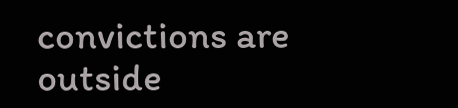convictions are outside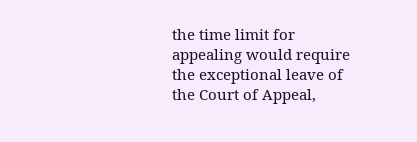the time limit for appealing would require the exceptional leave of the Court of Appeal,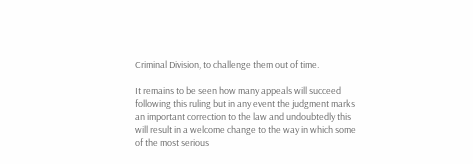Criminal Division, to challenge them out of time.

It remains to be seen how many appeals will succeed following this ruling but in any event the judgment marks an important correction to the law and undoubtedly this will result in a welcome change to the way in which some of the most serious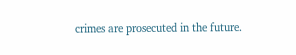crimes are prosecuted in the future.